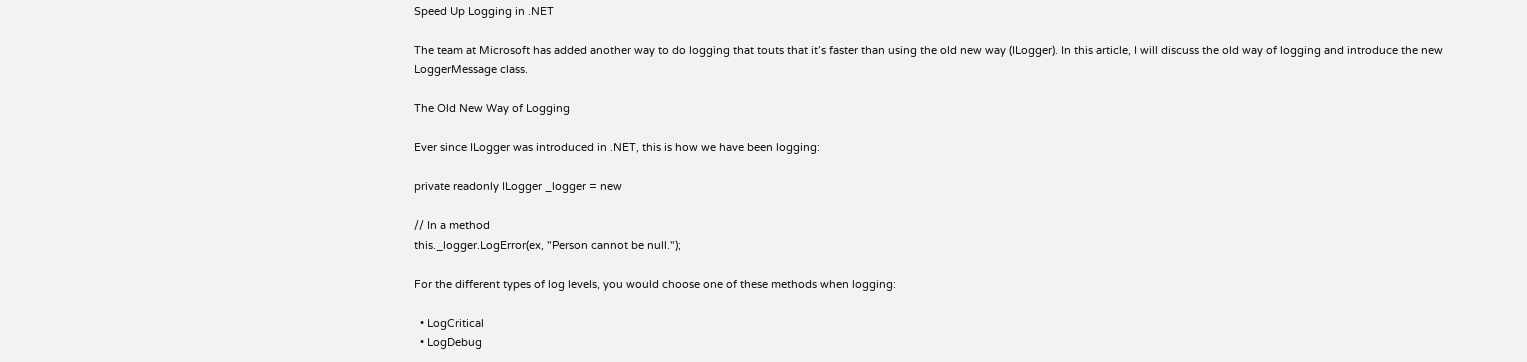Speed Up Logging in .NET

The team at Microsoft has added another way to do logging that touts that it’s faster than using the old new way (ILogger). In this article, I will discuss the old way of logging and introduce the new LoggerMessage class.

The Old New Way of Logging

Ever since ILogger was introduced in .NET, this is how we have been logging:

private readonly ILogger _logger = new

// In a method
this._logger.LogError(ex, "Person cannot be null.");

For the different types of log levels, you would choose one of these methods when logging:

  • LogCritical
  • LogDebug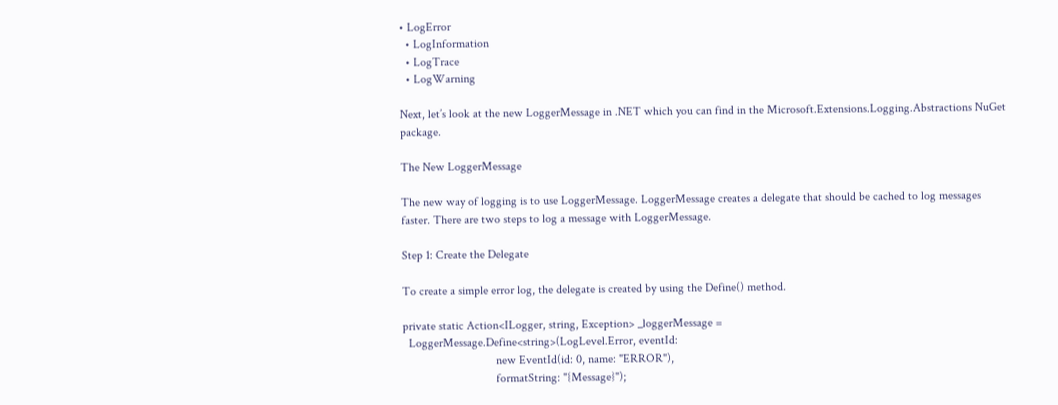• LogError
  • LogInformation
  • LogTrace
  • LogWarning

Next, let’s look at the new LoggerMessage in .NET which you can find in the Microsoft.Extensions.Logging.Abstractions NuGet package.

The New LoggerMessage

The new way of logging is to use LoggerMessage. LoggerMessage creates a delegate that should be cached to log messages faster. There are two steps to log a message with LoggerMessage.

Step 1: Create the Delegate

To create a simple error log, the delegate is created by using the Define() method.

private static Action<ILogger, string, Exception> _loggerMessage =
  LoggerMessage.Define<string>(LogLevel.Error, eventId:
                               new EventId(id: 0, name: "ERROR"),
                               formatString: "{Message}");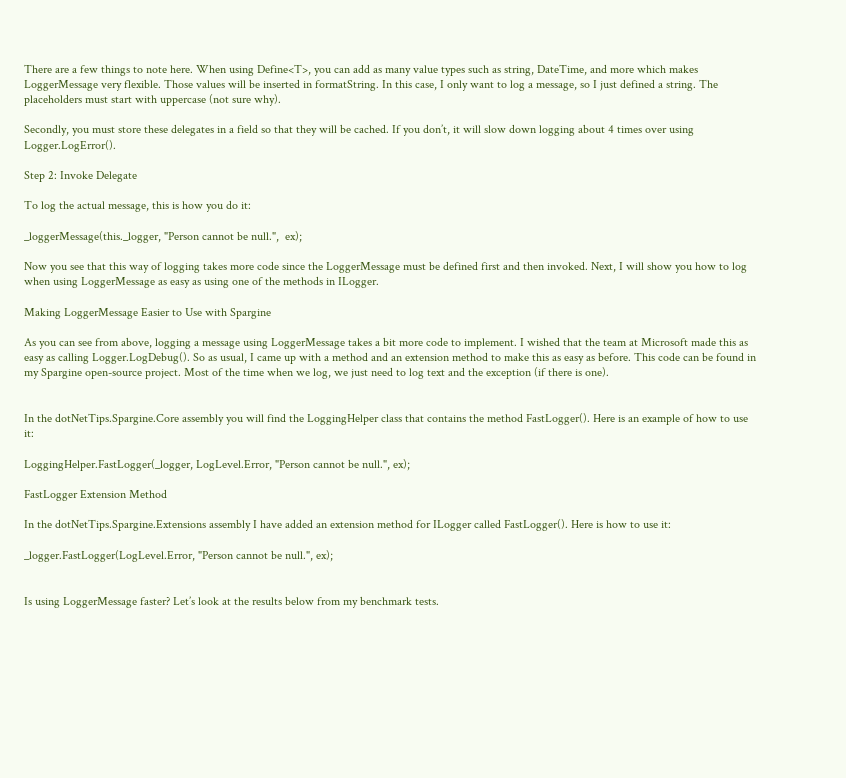There are a few things to note here. When using Define<T>, you can add as many value types such as string, DateTime, and more which makes LoggerMessage very flexible. Those values will be inserted in formatString. In this case, I only want to log a message, so I just defined a string. The placeholders must start with uppercase (not sure why).

Secondly, you must store these delegates in a field so that they will be cached. If you don’t, it will slow down logging about 4 times over using Logger.LogError().

Step 2: Invoke Delegate

To log the actual message, this is how you do it:

_loggerMessage(this._logger, "Person cannot be null.",  ex);

Now you see that this way of logging takes more code since the LoggerMessage must be defined first and then invoked. Next, I will show you how to log when using LoggerMessage as easy as using one of the methods in ILogger.

Making LoggerMessage Easier to Use with Spargine

As you can see from above, logging a message using LoggerMessage takes a bit more code to implement. I wished that the team at Microsoft made this as easy as calling Logger.LogDebug(). So as usual, I came up with a method and an extension method to make this as easy as before. This code can be found in my Spargine open-source project. Most of the time when we log, we just need to log text and the exception (if there is one).


In the dotNetTips.Spargine.Core assembly you will find the LoggingHelper class that contains the method FastLogger(). Here is an example of how to use it:

LoggingHelper.FastLogger(_logger, LogLevel.Error, "Person cannot be null.", ex);

FastLogger Extension Method

In the dotNetTips.Spargine.Extensions assembly I have added an extension method for ILogger called FastLogger(). Here is how to use it:

_logger.FastLogger(LogLevel.Error, "Person cannot be null.", ex);


Is using LoggerMessage faster? Let’s look at the results below from my benchmark tests.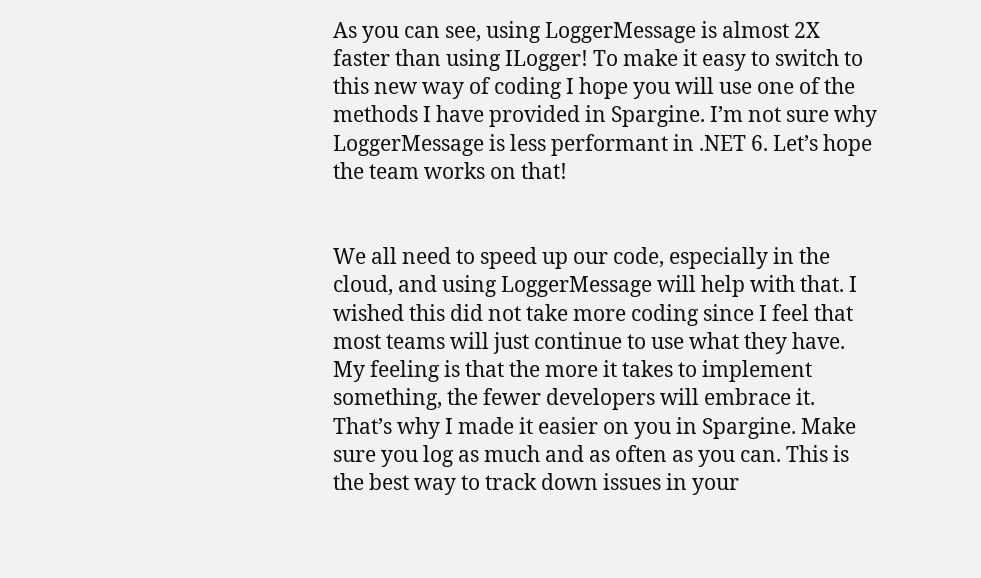As you can see, using LoggerMessage is almost 2X faster than using ILogger! To make it easy to switch to this new way of coding I hope you will use one of the methods I have provided in Spargine. I’m not sure why LoggerMessage is less performant in .NET 6. Let’s hope the team works on that!


We all need to speed up our code, especially in the cloud, and using LoggerMessage will help with that. I wished this did not take more coding since I feel that most teams will just continue to use what they have. My feeling is that the more it takes to implement something, the fewer developers will embrace it. That’s why I made it easier on you in Spargine. Make sure you log as much and as often as you can. This is the best way to track down issues in your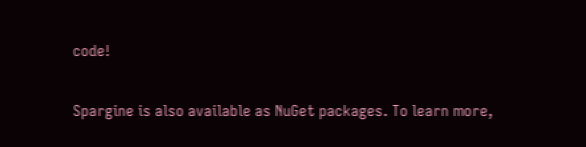code!

Spargine is also available as NuGet packages. To learn more,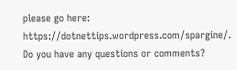please go here: https://dotnettips.wordpress.com/spargine/. Do you have any questions or comments?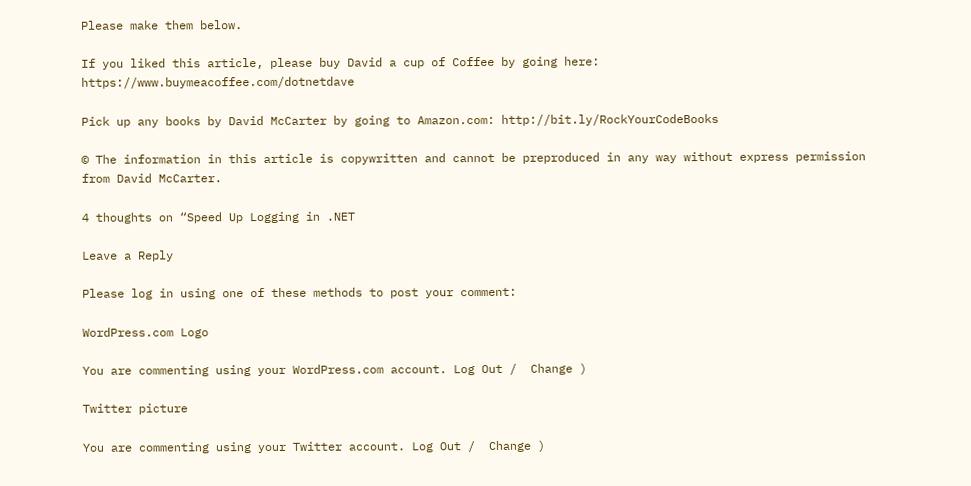Please make them below.

If you liked this article, please buy David a cup of Coffee by going here: https://www.buymeacoffee.com/dotnetdave

Pick up any books by David McCarter by going to Amazon.com: http://bit.ly/RockYourCodeBooks

© The information in this article is copywritten and cannot be preproduced in any way without express permission from David McCarter.

4 thoughts on “Speed Up Logging in .NET

Leave a Reply

Please log in using one of these methods to post your comment:

WordPress.com Logo

You are commenting using your WordPress.com account. Log Out /  Change )

Twitter picture

You are commenting using your Twitter account. Log Out /  Change )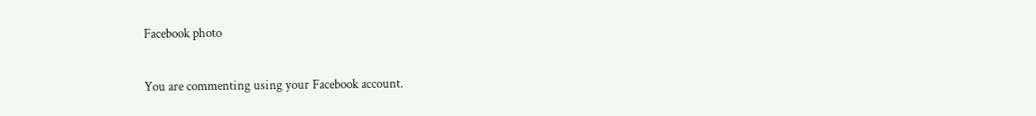Facebook photo

You are commenting using your Facebook account.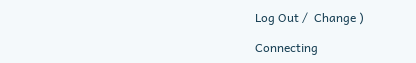Log Out /  Change )

Connecting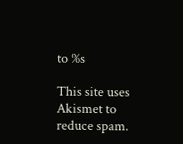to %s

This site uses Akismet to reduce spam.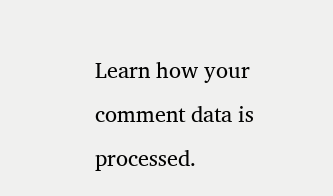Learn how your comment data is processed.